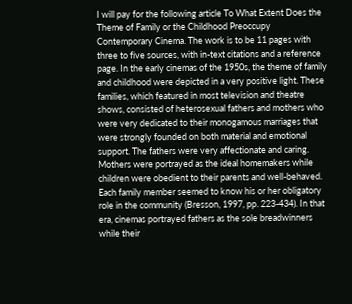I will pay for the following article To What Extent Does the Theme of Family or the Childhood Preoccupy Contemporary Cinema. The work is to be 11 pages with three to five sources, with in-text citations and a reference page. In the early cinemas of the 1950s, the theme of family and childhood were depicted in a very positive light. These families, which featured in most television and theatre shows, consisted of heterosexual fathers and mothers who were very dedicated to their monogamous marriages that were strongly founded on both material and emotional support. The fathers were very affectionate and caring. Mothers were portrayed as the ideal homemakers while children were obedient to their parents and well-behaved. Each family member seemed to know his or her obligatory role in the community (Bresson, 1997, pp. 223-434). In that era, cinemas portrayed fathers as the sole breadwinners while their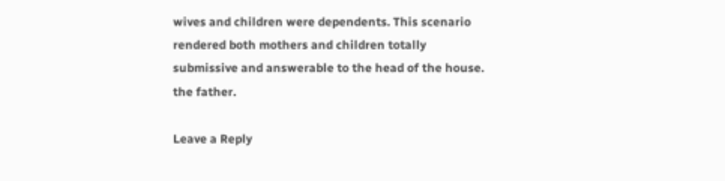wives and children were dependents. This scenario rendered both mothers and children totally submissive and answerable to the head of the house. the father.

Leave a Reply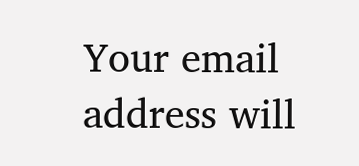Your email address will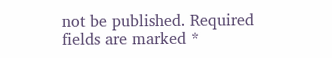not be published. Required fields are marked *